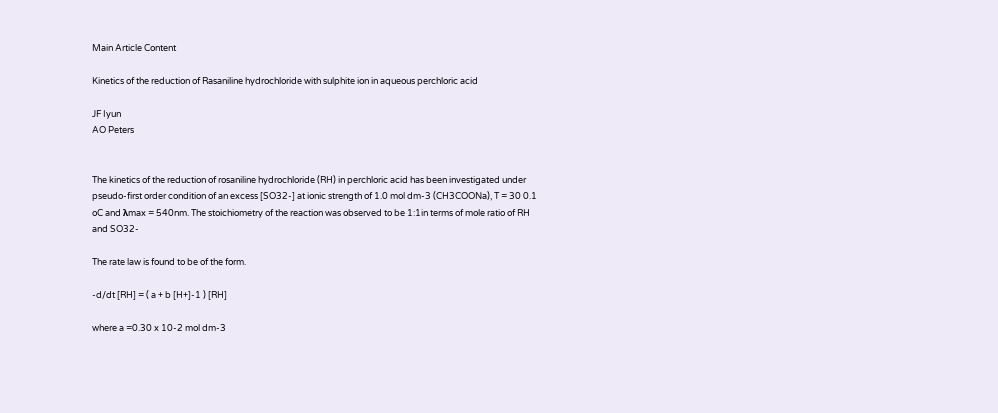Main Article Content

Kinetics of the reduction of Rasaniline hydrochloride with sulphite ion in aqueous perchloric acid

JF Iyun
AO Peters


The kinetics of the reduction of rosaniline hydrochloride (RH) in perchloric acid has been investigated under pseudo-first order condition of an excess [SO32-] at ionic strength of 1.0 mol dm-3 (CH3COONa), T = 30 0.1 oC and λmax = 540nm. The stoichiometry of the reaction was observed to be 1:1in terms of mole ratio of RH and SO32-

The rate law is found to be of the form.

-d/dt [RH] = ( a + b [H+]-1 ) [RH]

where a =0.30 x 10-2 mol dm-3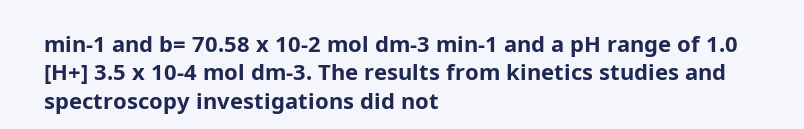min-1 and b= 70.58 x 10-2 mol dm-3 min-1 and a pH range of 1.0 [H+] 3.5 x 10-4 mol dm-3. The results from kinetics studies and spectroscopy investigations did not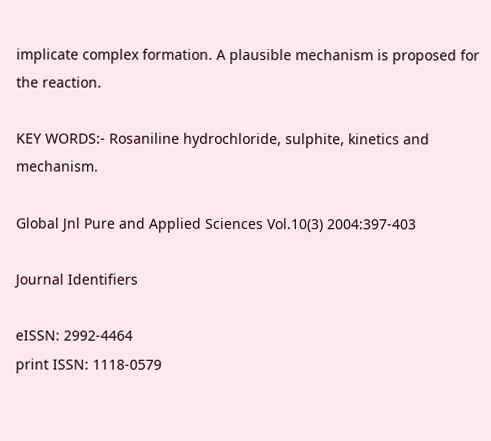implicate complex formation. A plausible mechanism is proposed for the reaction.

KEY WORDS:- Rosaniline hydrochloride, sulphite, kinetics and mechanism.

Global Jnl Pure and Applied Sciences Vol.10(3) 2004:397-403

Journal Identifiers

eISSN: 2992-4464
print ISSN: 1118-0579